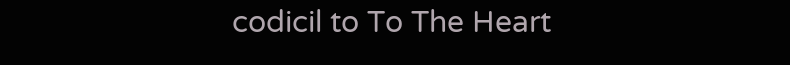codicil to To The Heart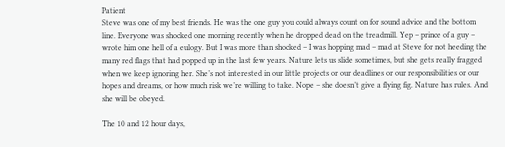Patient
Steve was one of my best friends. He was the one guy you could always count on for sound advice and the bottom line. Everyone was shocked one morning recently when he dropped dead on the treadmill. Yep – prince of a guy – wrote him one hell of a eulogy. But I was more than shocked – I was hopping mad – mad at Steve for not heeding the many red flags that had popped up in the last few years. Nature lets us slide sometimes, but she gets really fragged when we keep ignoring her. She’s not interested in our little projects or our deadlines or our responsibilities or our hopes and dreams, or how much risk we’re willing to take. Nope – she doesn’t give a flying fig. Nature has rules. And she will be obeyed.

The 10 and 12 hour days,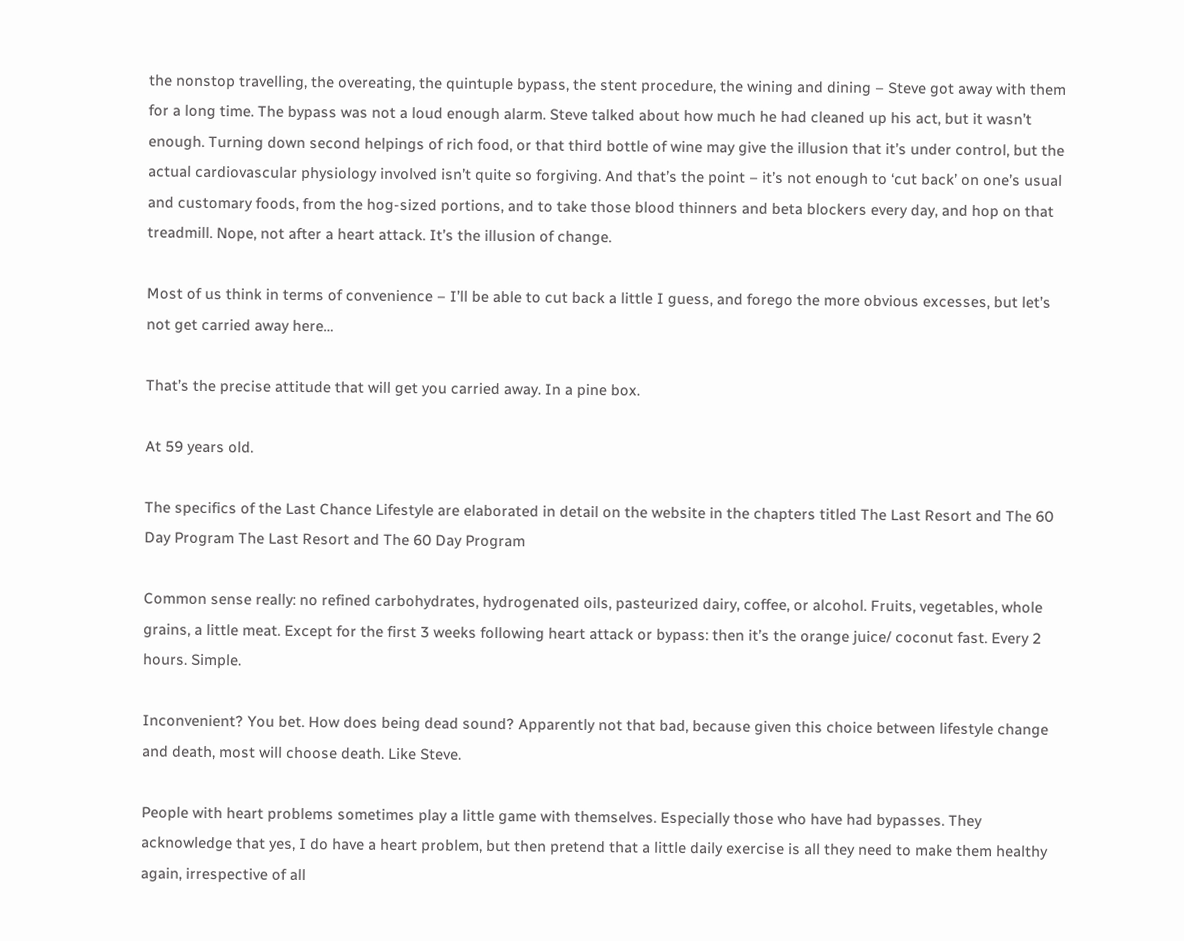the nonstop travelling, the overeating, the quintuple bypass, the stent procedure, the wining and dining – Steve got away with them for a long time. The bypass was not a loud enough alarm. Steve talked about how much he had cleaned up his act, but it wasn’t enough. Turning down second helpings of rich food, or that third bottle of wine may give the illusion that it’s under control, but the actual cardiovascular physiology involved isn’t quite so forgiving. And that’s the point – it’s not enough to ‘cut back’ on one’s usual and customary foods, from the hog-sized portions, and to take those blood thinners and beta blockers every day, and hop on that treadmill. Nope, not after a heart attack. It’s the illusion of change.

Most of us think in terms of convenience – I’ll be able to cut back a little I guess, and forego the more obvious excesses, but let’s not get carried away here…

That’s the precise attitude that will get you carried away. In a pine box.

At 59 years old.

The specifics of the Last Chance Lifestyle are elaborated in detail on the website in the chapters titled The Last Resort and The 60 Day Program The Last Resort and The 60 Day Program

Common sense really: no refined carbohydrates, hydrogenated oils, pasteurized dairy, coffee, or alcohol. Fruits, vegetables, whole grains, a little meat. Except for the first 3 weeks following heart attack or bypass: then it’s the orange juice/ coconut fast. Every 2 hours. Simple.

Inconvenient? You bet. How does being dead sound? Apparently not that bad, because given this choice between lifestyle change and death, most will choose death. Like Steve.

People with heart problems sometimes play a little game with themselves. Especially those who have had bypasses. They acknowledge that yes, I do have a heart problem, but then pretend that a little daily exercise is all they need to make them healthy again, irrespective of all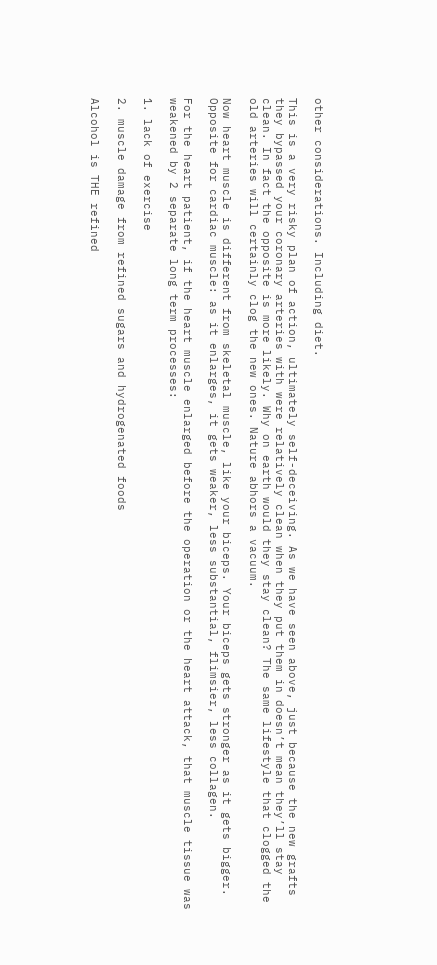other considerations. Including diet.

This is a very risky plan of action, ultimately self-deceiving. As we have seen above, just because the new grafts they bypassed your coronary arteries with were relatively clean when they put them in doesn’t mean they’ll stay clean. In fact the opposite is more likely. Why on earth would they stay clean? The same lifestyle that clogged the old arteries will certainly clog the new ones. Nature abhors a vacuum.

Now heart muscle is different from skeletal muscle, like your biceps. Your biceps gets stronger as it gets bigger. Opposite for cardiac muscle: as it enlarges, it gets weaker, less substantial, flimsier, less collagen.

For the heart patient, if the heart muscle enlarged before the operation or the heart attack, that muscle tissue was weakened by 2 separate long term processes:

1. lack of exercise

2. muscle damage from refined sugars and hydrogenated foods

Alcohol is THE refined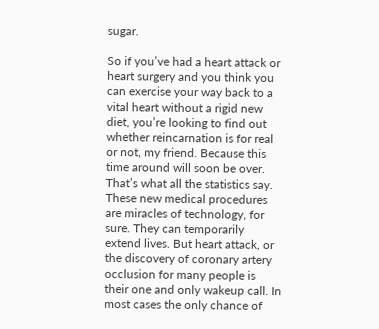sugar.

So if you’ve had a heart attack or heart surgery and you think you can exercise your way back to a vital heart without a rigid new diet, you’re looking to find out whether reincarnation is for real or not, my friend. Because this time around will soon be over. That’s what all the statistics say. These new medical procedures are miracles of technology, for sure. They can temporarily extend lives. But heart attack, or the discovery of coronary artery occlusion for many people is their one and only wakeup call. In most cases the only chance of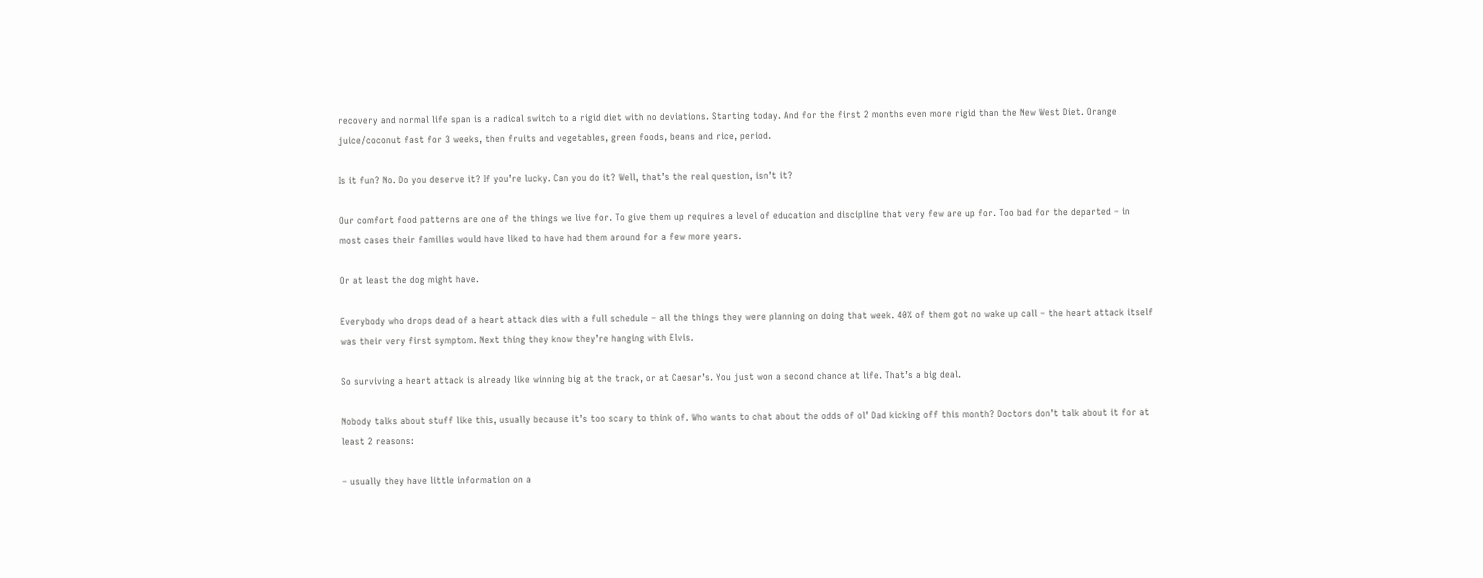recovery and normal life span is a radical switch to a rigid diet with no deviations. Starting today. And for the first 2 months even more rigid than the New West Diet. Orange juice/coconut fast for 3 weeks, then fruits and vegetables, green foods, beans and rice, period.

Is it fun? No. Do you deserve it? If you’re lucky. Can you do it? Well, that’s the real question, isn’t it?

Our comfort food patterns are one of the things we live for. To give them up requires a level of education and discipline that very few are up for. Too bad for the departed – in most cases their families would have liked to have had them around for a few more years.

Or at least the dog might have.

Everybody who drops dead of a heart attack dies with a full schedule – all the things they were planning on doing that week. 40% of them got no wake up call – the heart attack itself was their very first symptom. Next thing they know they’re hanging with Elvis.

So surviving a heart attack is already like winning big at the track, or at Caesar’s. You just won a second chance at life. That’s a big deal.

Nobody talks about stuff like this, usually because it’s too scary to think of. Who wants to chat about the odds of ol’ Dad kicking off this month? Doctors don’t talk about it for at least 2 reasons:

– usually they have little information on a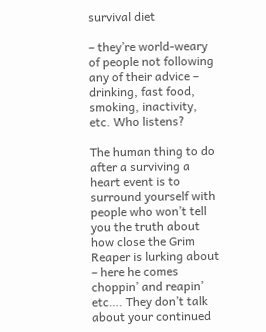survival diet

– they’re world-weary of people not following any of their advice – drinking, fast food, smoking, inactivity, etc. Who listens?

The human thing to do after a surviving a heart event is to surround yourself with people who won’t tell you the truth about how close the Grim Reaper is lurking about – here he comes choppin’ and reapin’ etc…. They don’t talk about your continued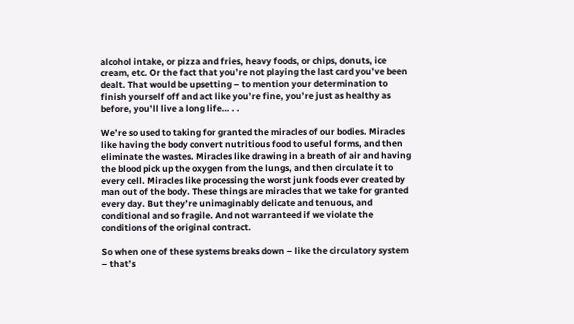alcohol intake, or pizza and fries, heavy foods, or chips, donuts, ice cream, etc. Or the fact that you’re not playing the last card you’ve been dealt. That would be upsetting – to mention your determination to finish yourself off and act like you’re fine, you’re just as healthy as before, you’ll live a long life… . .

We’re so used to taking for granted the miracles of our bodies. Miracles like having the body convert nutritious food to useful forms, and then eliminate the wastes. Miracles like drawing in a breath of air and having the blood pick up the oxygen from the lungs, and then circulate it to every cell. Miracles like processing the worst junk foods ever created by man out of the body. These things are miracles that we take for granted every day. But they’re unimaginably delicate and tenuous, and conditional and so fragile. And not warranteed if we violate the conditions of the original contract.

So when one of these systems breaks down – like the circulatory system – that’s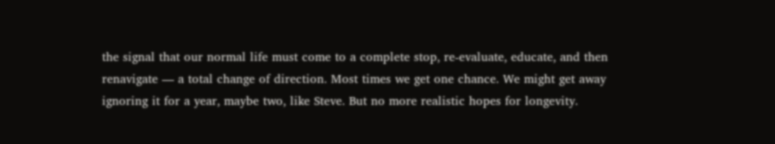the signal that our normal life must come to a complete stop, re-evaluate, educate, and then renavigate — a total change of direction. Most times we get one chance. We might get away ignoring it for a year, maybe two, like Steve. But no more realistic hopes for longevity.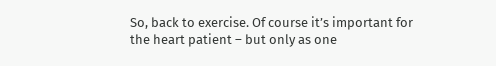So, back to exercise. Of course it’s important for the heart patient – but only as one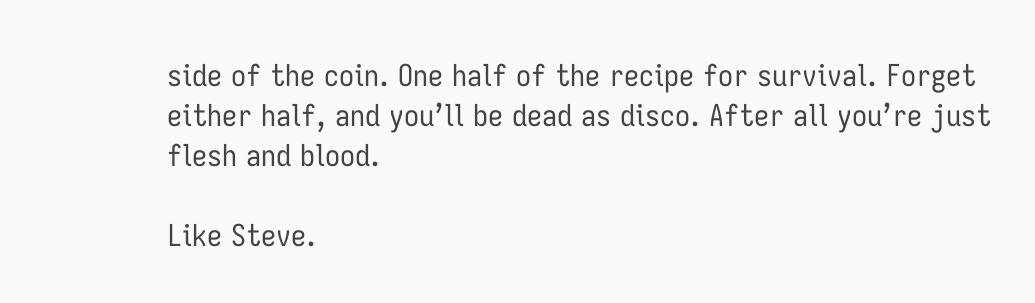side of the coin. One half of the recipe for survival. Forget either half, and you’ll be dead as disco. After all you’re just flesh and blood.

Like Steve.